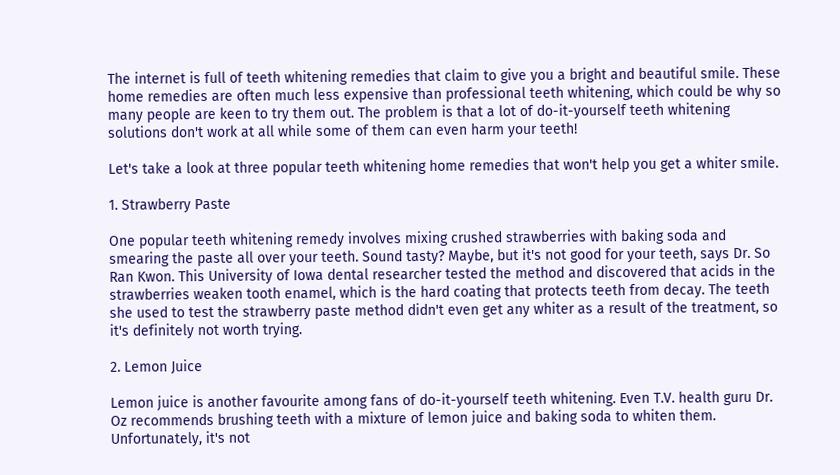The internet is full of teeth whitening remedies that claim to give you a bright and beautiful smile. These home remedies are often much less expensive than professional teeth whitening, which could be why so many people are keen to try them out. The problem is that a lot of do-it-yourself teeth whitening solutions don't work at all while some of them can even harm your teeth!

Let's take a look at three popular teeth whitening home remedies that won't help you get a whiter smile.

1. Strawberry Paste

One popular teeth whitening remedy involves mixing crushed strawberries with baking soda and smearing the paste all over your teeth. Sound tasty? Maybe, but it's not good for your teeth, says Dr. So Ran Kwon. This University of Iowa dental researcher tested the method and discovered that acids in the strawberries weaken tooth enamel, which is the hard coating that protects teeth from decay. The teeth she used to test the strawberry paste method didn't even get any whiter as a result of the treatment, so it's definitely not worth trying.

2. Lemon Juice

Lemon juice is another favourite among fans of do-it-yourself teeth whitening. Even T.V. health guru Dr. Oz recommends brushing teeth with a mixture of lemon juice and baking soda to whiten them. Unfortunately, it's not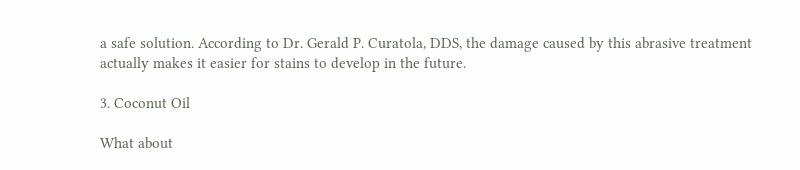a safe solution. According to Dr. Gerald P. Curatola, DDS, the damage caused by this abrasive treatment actually makes it easier for stains to develop in the future.

3. Coconut Oil

What about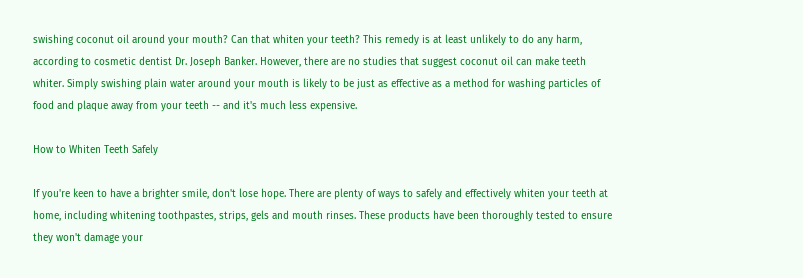swishing coconut oil around your mouth? Can that whiten your teeth? This remedy is at least unlikely to do any harm, according to cosmetic dentist Dr. Joseph Banker. However, there are no studies that suggest coconut oil can make teeth whiter. Simply swishing plain water around your mouth is likely to be just as effective as a method for washing particles of food and plaque away from your teeth -- and it's much less expensive.

How to Whiten Teeth Safely

If you're keen to have a brighter smile, don't lose hope. There are plenty of ways to safely and effectively whiten your teeth at home, including whitening toothpastes, strips, gels and mouth rinses. These products have been thoroughly tested to ensure they won't damage your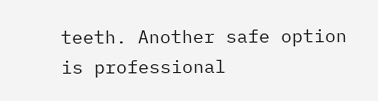teeth. Another safe option is professional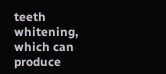teeth whitening, which can produce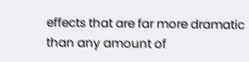effects that are far more dramatic than any amount of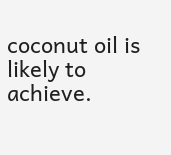coconut oil is likely to achieve.